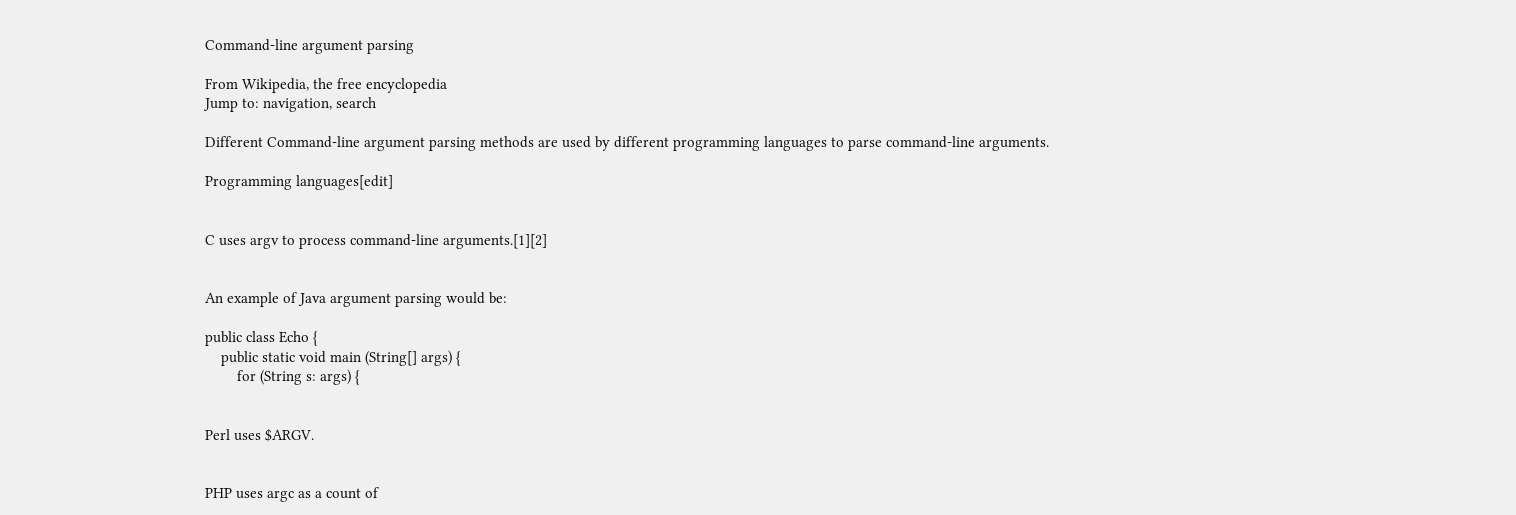Command-line argument parsing

From Wikipedia, the free encyclopedia
Jump to: navigation, search

Different Command-line argument parsing methods are used by different programming languages to parse command-line arguments.

Programming languages[edit]


C uses argv to process command-line arguments.[1][2]


An example of Java argument parsing would be:

public class Echo {
    public static void main (String[] args) {
        for (String s: args) {


Perl uses $ARGV.


PHP uses argc as a count of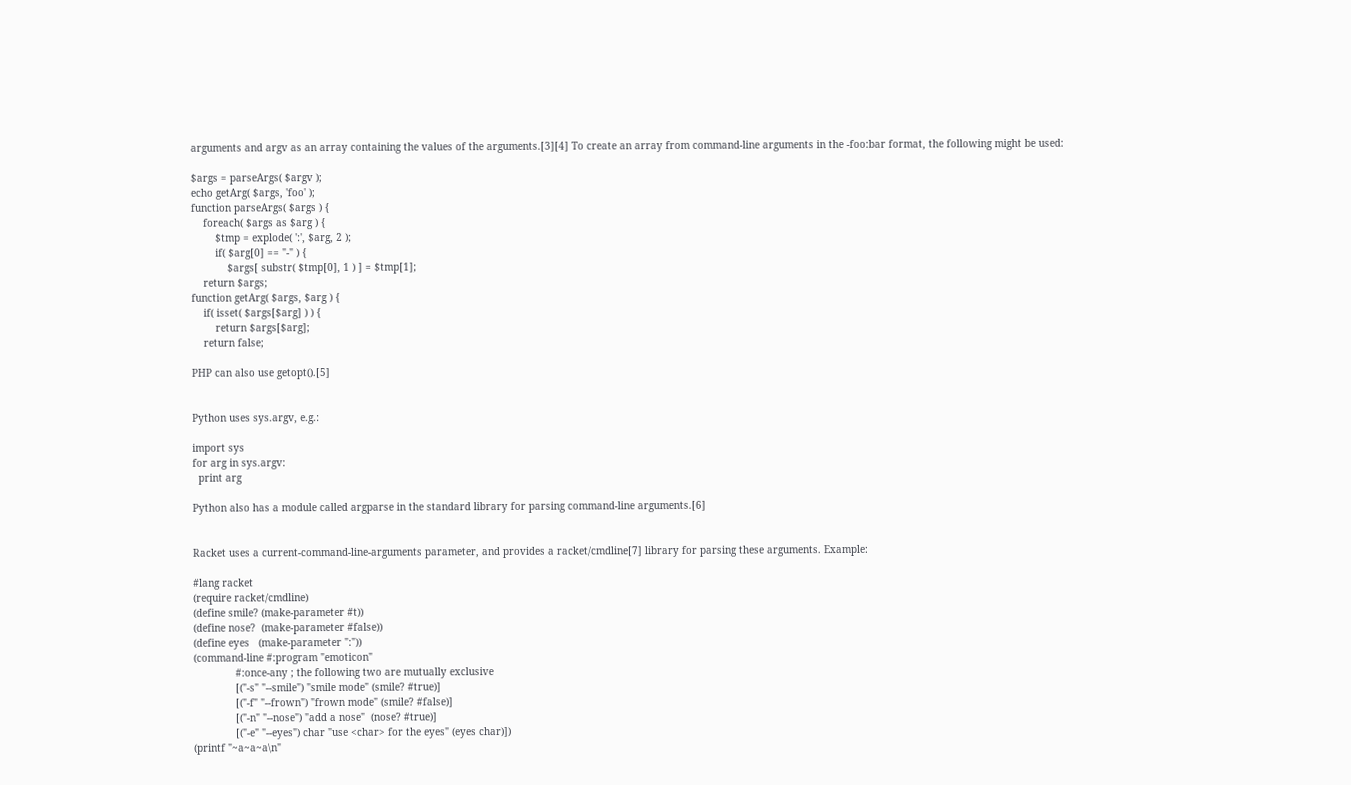arguments and argv as an array containing the values of the arguments.[3][4] To create an array from command-line arguments in the -foo:bar format, the following might be used:

$args = parseArgs( $argv );
echo getArg( $args, 'foo' );
function parseArgs( $args ) {
    foreach( $args as $arg ) {
        $tmp = explode( ':', $arg, 2 );
        if( $arg[0] == "-" ) {
            $args[ substr( $tmp[0], 1 ) ] = $tmp[1];
    return $args;
function getArg( $args, $arg ) {
    if( isset( $args[$arg] ) ) {
        return $args[$arg];
    return false;

PHP can also use getopt().[5]


Python uses sys.argv, e.g.:

import sys
for arg in sys.argv:
  print arg

Python also has a module called argparse in the standard library for parsing command-line arguments.[6]


Racket uses a current-command-line-arguments parameter, and provides a racket/cmdline[7] library for parsing these arguments. Example:

#lang racket
(require racket/cmdline)
(define smile? (make-parameter #t))
(define nose?  (make-parameter #false))
(define eyes   (make-parameter ":"))
(command-line #:program "emoticon"
              #:once-any ; the following two are mutually exclusive
              [("-s" "--smile") "smile mode" (smile? #true)]
              [("-f" "--frown") "frown mode" (smile? #false)]
              [("-n" "--nose") "add a nose"  (nose? #true)]
              [("-e" "--eyes") char "use <char> for the eyes" (eyes char)])
(printf "~a~a~a\n"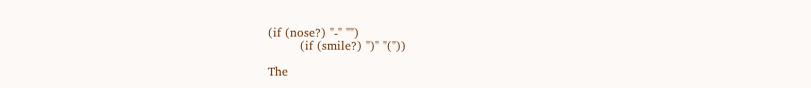(if (nose?) "-" "")
        (if (smile?) ")" "("))

The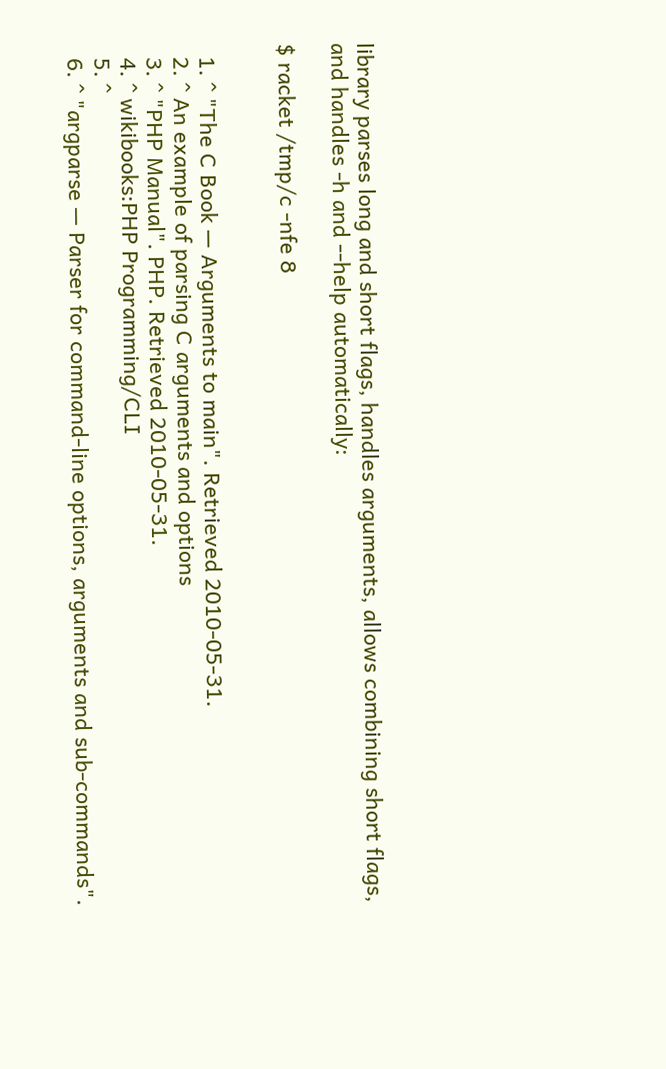library parses long and short flags, handles arguments, allows combining short flags, and handles -h and --help automatically:

$ racket /tmp/c -nfe 8


  1. ^ "The C Book — Arguments to main". Retrieved 2010-05-31.
  2. ^ An example of parsing C arguments and options
  3. ^ "PHP Manual". PHP. Retrieved 2010-05-31.
  4. ^ wikibooks:PHP Programming/CLI
  5. ^
  6. ^ "argparse — Parser for command-line options, arguments and sub-commands".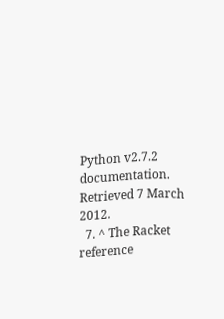Python v2.7.2 documentation. Retrieved 7 March 2012.
  7. ^ The Racket reference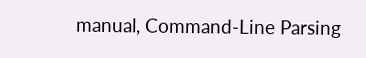manual, Command-Line Parsing